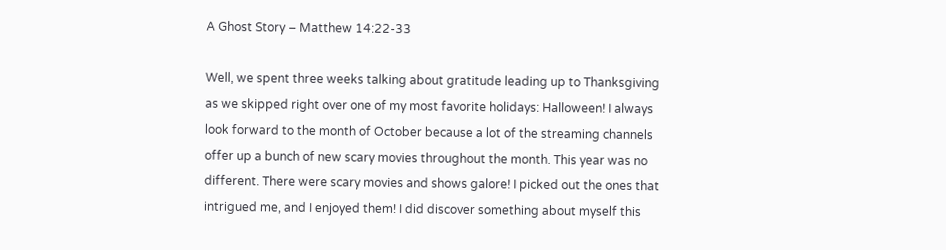A Ghost Story – Matthew 14:22-33

Well, we spent three weeks talking about gratitude leading up to Thanksgiving as we skipped right over one of my most favorite holidays: Halloween! I always look forward to the month of October because a lot of the streaming channels offer up a bunch of new scary movies throughout the month. This year was no different. There were scary movies and shows galore! I picked out the ones that intrigued me, and I enjoyed them! I did discover something about myself this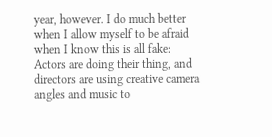year, however. I do much better when I allow myself to be afraid when I know this is all fake: Actors are doing their thing, and directors are using creative camera angles and music to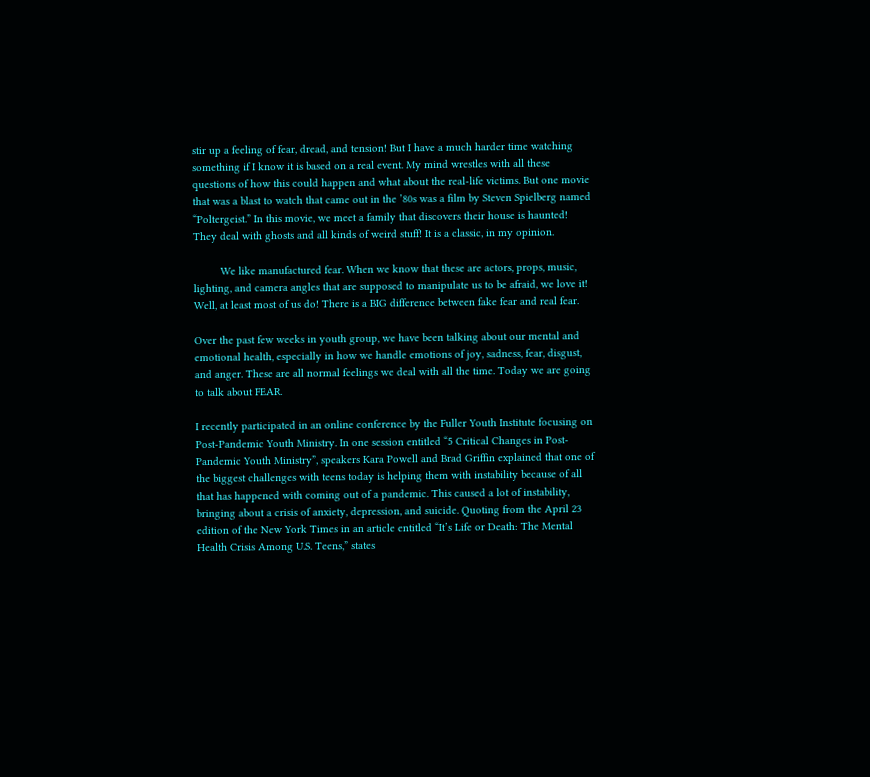stir up a feeling of fear, dread, and tension! But I have a much harder time watching something if I know it is based on a real event. My mind wrestles with all these questions of how this could happen and what about the real-life victims. But one movie that was a blast to watch that came out in the ’80s was a film by Steven Spielberg named “Poltergeist.” In this movie, we meet a family that discovers their house is haunted! They deal with ghosts and all kinds of weird stuff! It is a classic, in my opinion.

         We like manufactured fear. When we know that these are actors, props, music, lighting, and camera angles that are supposed to manipulate us to be afraid, we love it! Well, at least most of us do! There is a BIG difference between fake fear and real fear.

Over the past few weeks in youth group, we have been talking about our mental and emotional health, especially in how we handle emotions of joy, sadness, fear, disgust, and anger. These are all normal feelings we deal with all the time. Today we are going to talk about FEAR.

I recently participated in an online conference by the Fuller Youth Institute focusing on Post-Pandemic Youth Ministry. In one session entitled “5 Critical Changes in Post-Pandemic Youth Ministry”, speakers Kara Powell and Brad Griffin explained that one of the biggest challenges with teens today is helping them with instability because of all that has happened with coming out of a pandemic. This caused a lot of instability, bringing about a crisis of anxiety, depression, and suicide. Quoting from the April 23 edition of the New York Times in an article entitled “It’s Life or Death: The Mental Health Crisis Among U.S. Teens,” states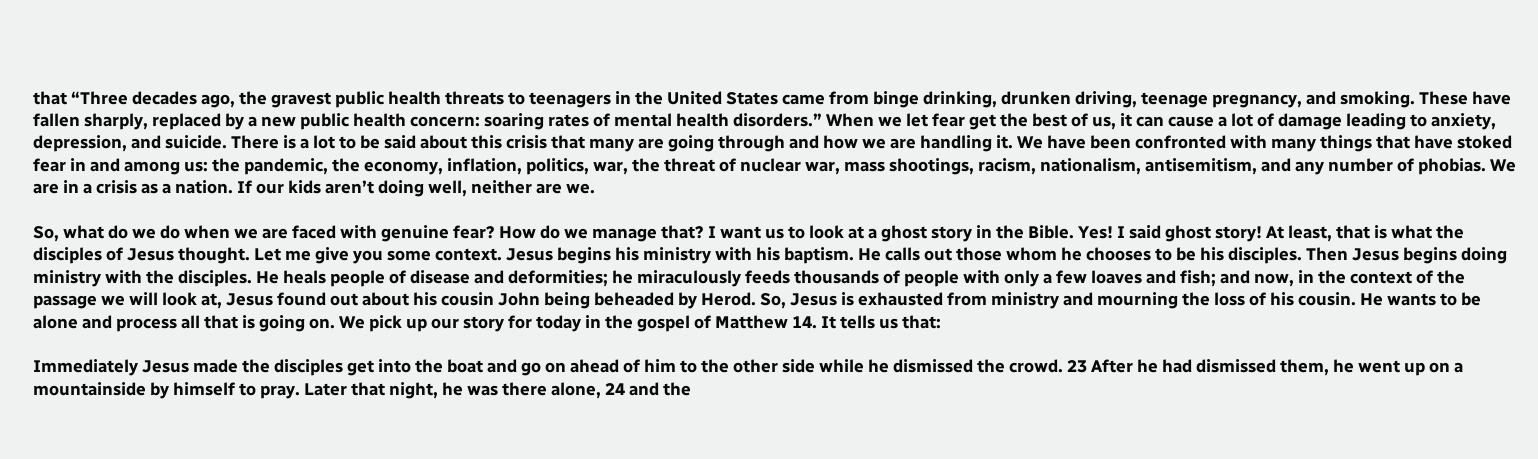that “Three decades ago, the gravest public health threats to teenagers in the United States came from binge drinking, drunken driving, teenage pregnancy, and smoking. These have fallen sharply, replaced by a new public health concern: soaring rates of mental health disorders.” When we let fear get the best of us, it can cause a lot of damage leading to anxiety, depression, and suicide. There is a lot to be said about this crisis that many are going through and how we are handling it. We have been confronted with many things that have stoked fear in and among us: the pandemic, the economy, inflation, politics, war, the threat of nuclear war, mass shootings, racism, nationalism, antisemitism, and any number of phobias. We are in a crisis as a nation. If our kids aren’t doing well, neither are we.

So, what do we do when we are faced with genuine fear? How do we manage that? I want us to look at a ghost story in the Bible. Yes! I said ghost story! At least, that is what the disciples of Jesus thought. Let me give you some context. Jesus begins his ministry with his baptism. He calls out those whom he chooses to be his disciples. Then Jesus begins doing ministry with the disciples. He heals people of disease and deformities; he miraculously feeds thousands of people with only a few loaves and fish; and now, in the context of the passage we will look at, Jesus found out about his cousin John being beheaded by Herod. So, Jesus is exhausted from ministry and mourning the loss of his cousin. He wants to be alone and process all that is going on. We pick up our story for today in the gospel of Matthew 14. It tells us that:

Immediately Jesus made the disciples get into the boat and go on ahead of him to the other side while he dismissed the crowd. 23 After he had dismissed them, he went up on a mountainside by himself to pray. Later that night, he was there alone, 24 and the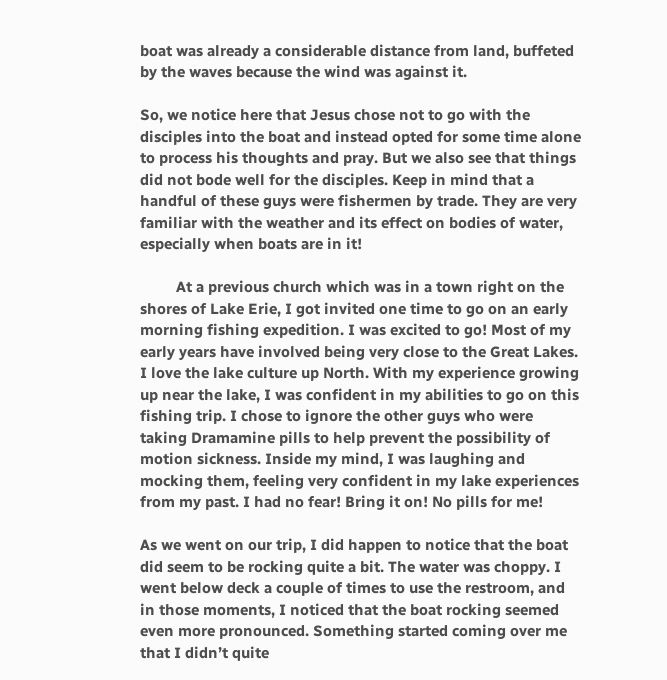boat was already a considerable distance from land, buffeted by the waves because the wind was against it.

So, we notice here that Jesus chose not to go with the disciples into the boat and instead opted for some time alone to process his thoughts and pray. But we also see that things did not bode well for the disciples. Keep in mind that a handful of these guys were fishermen by trade. They are very familiar with the weather and its effect on bodies of water, especially when boats are in it!

         At a previous church which was in a town right on the shores of Lake Erie, I got invited one time to go on an early morning fishing expedition. I was excited to go! Most of my early years have involved being very close to the Great Lakes. I love the lake culture up North. With my experience growing up near the lake, I was confident in my abilities to go on this fishing trip. I chose to ignore the other guys who were taking Dramamine pills to help prevent the possibility of motion sickness. Inside my mind, I was laughing and mocking them, feeling very confident in my lake experiences from my past. I had no fear! Bring it on! No pills for me!

As we went on our trip, I did happen to notice that the boat did seem to be rocking quite a bit. The water was choppy. I went below deck a couple of times to use the restroom, and in those moments, I noticed that the boat rocking seemed even more pronounced. Something started coming over me that I didn’t quite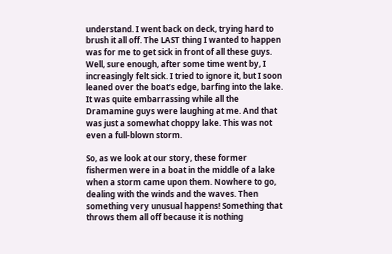understand. I went back on deck, trying hard to brush it all off. The LAST thing I wanted to happen was for me to get sick in front of all these guys. Well, sure enough, after some time went by, I increasingly felt sick. I tried to ignore it, but I soon leaned over the boat’s edge, barfing into the lake. It was quite embarrassing while all the Dramamine guys were laughing at me. And that was just a somewhat choppy lake. This was not even a full-blown storm.

So, as we look at our story, these former fishermen were in a boat in the middle of a lake when a storm came upon them. Nowhere to go, dealing with the winds and the waves. Then something very unusual happens! Something that throws them all off because it is nothing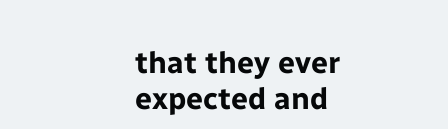that they ever expected and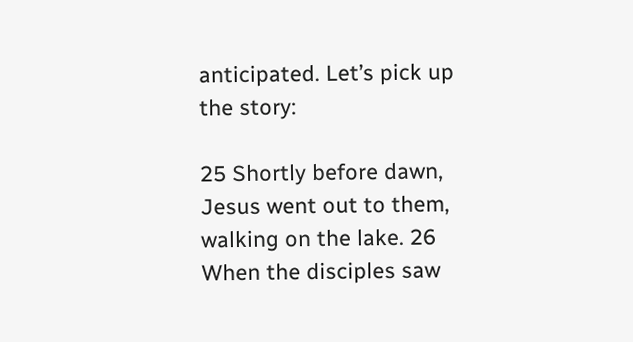anticipated. Let’s pick up the story:

25 Shortly before dawn, Jesus went out to them, walking on the lake. 26 When the disciples saw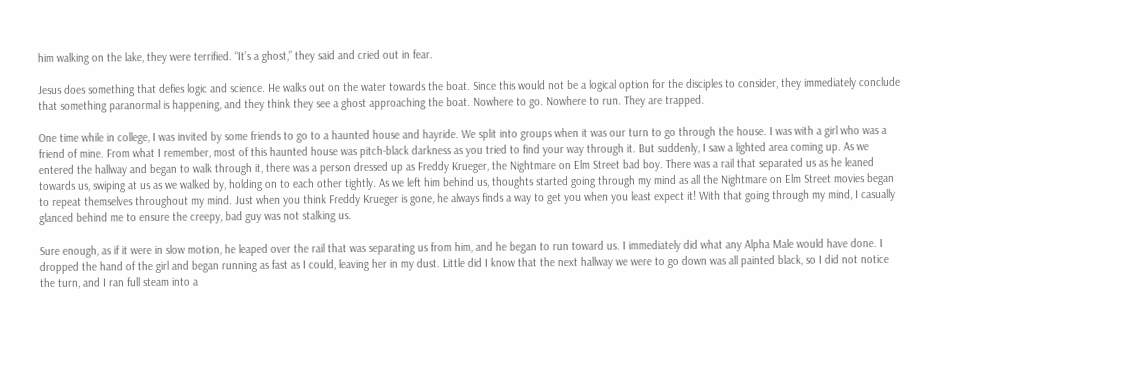him walking on the lake, they were terrified. “It’s a ghost,” they said and cried out in fear.

Jesus does something that defies logic and science. He walks out on the water towards the boat. Since this would not be a logical option for the disciples to consider, they immediately conclude that something paranormal is happening, and they think they see a ghost approaching the boat. Nowhere to go. Nowhere to run. They are trapped.

One time while in college, I was invited by some friends to go to a haunted house and hayride. We split into groups when it was our turn to go through the house. I was with a girl who was a friend of mine. From what I remember, most of this haunted house was pitch-black darkness as you tried to find your way through it. But suddenly, I saw a lighted area coming up. As we entered the hallway and began to walk through it, there was a person dressed up as Freddy Krueger, the Nightmare on Elm Street bad boy. There was a rail that separated us as he leaned towards us, swiping at us as we walked by, holding on to each other tightly. As we left him behind us, thoughts started going through my mind as all the Nightmare on Elm Street movies began to repeat themselves throughout my mind. Just when you think Freddy Krueger is gone, he always finds a way to get you when you least expect it! With that going through my mind, I casually glanced behind me to ensure the creepy, bad guy was not stalking us.

Sure enough, as if it were in slow motion, he leaped over the rail that was separating us from him, and he began to run toward us. I immediately did what any Alpha Male would have done. I dropped the hand of the girl and began running as fast as I could, leaving her in my dust. Little did I know that the next hallway we were to go down was all painted black, so I did not notice the turn, and I ran full steam into a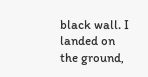black wall. I landed on the ground,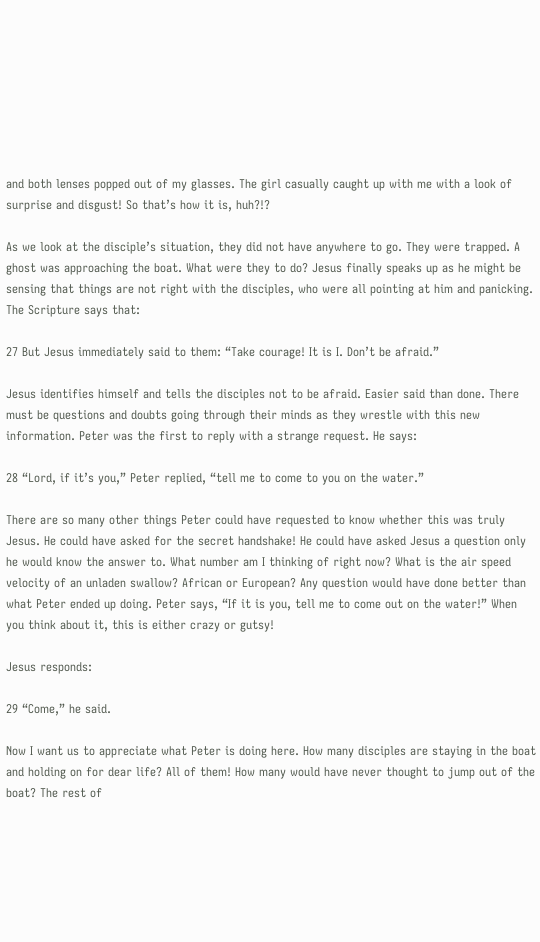and both lenses popped out of my glasses. The girl casually caught up with me with a look of surprise and disgust! So that’s how it is, huh?!?

As we look at the disciple’s situation, they did not have anywhere to go. They were trapped. A ghost was approaching the boat. What were they to do? Jesus finally speaks up as he might be sensing that things are not right with the disciples, who were all pointing at him and panicking. The Scripture says that:

27 But Jesus immediately said to them: “Take courage! It is I. Don’t be afraid.”

Jesus identifies himself and tells the disciples not to be afraid. Easier said than done. There must be questions and doubts going through their minds as they wrestle with this new information. Peter was the first to reply with a strange request. He says:

28 “Lord, if it’s you,” Peter replied, “tell me to come to you on the water.”

There are so many other things Peter could have requested to know whether this was truly Jesus. He could have asked for the secret handshake! He could have asked Jesus a question only he would know the answer to. What number am I thinking of right now? What is the air speed velocity of an unladen swallow? African or European? Any question would have done better than what Peter ended up doing. Peter says, “If it is you, tell me to come out on the water!” When you think about it, this is either crazy or gutsy!

Jesus responds:

29 “Come,” he said.

Now I want us to appreciate what Peter is doing here. How many disciples are staying in the boat and holding on for dear life? All of them! How many would have never thought to jump out of the boat? The rest of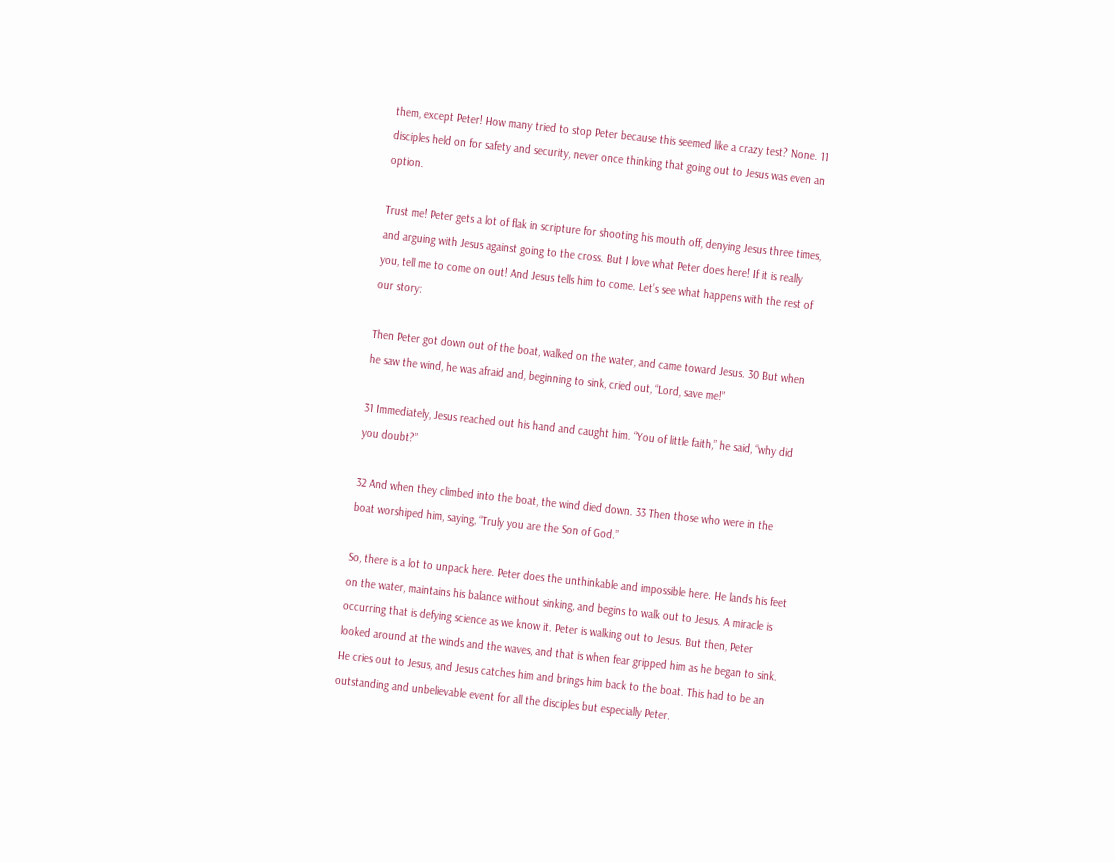them, except Peter! How many tried to stop Peter because this seemed like a crazy test? None. 11 disciples held on for safety and security, never once thinking that going out to Jesus was even an option.

Trust me! Peter gets a lot of flak in scripture for shooting his mouth off, denying Jesus three times, and arguing with Jesus against going to the cross. But I love what Peter does here! If it is really you, tell me to come on out! And Jesus tells him to come. Let’s see what happens with the rest of our story:

Then Peter got down out of the boat, walked on the water, and came toward Jesus. 30 But when he saw the wind, he was afraid and, beginning to sink, cried out, “Lord, save me!”

31 Immediately, Jesus reached out his hand and caught him. “You of little faith,” he said, “why did you doubt?”

32 And when they climbed into the boat, the wind died down. 33 Then those who were in the boat worshiped him, saying, “Truly you are the Son of God.”

So, there is a lot to unpack here. Peter does the unthinkable and impossible here. He lands his feet on the water, maintains his balance without sinking, and begins to walk out to Jesus. A miracle is occurring that is defying science as we know it. Peter is walking out to Jesus. But then, Peter looked around at the winds and the waves, and that is when fear gripped him as he began to sink. He cries out to Jesus, and Jesus catches him and brings him back to the boat. This had to be an outstanding and unbelievable event for all the disciples but especially Peter.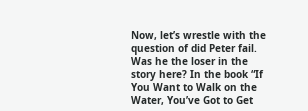Now, let’s wrestle with the question of did Peter fail. Was he the loser in the story here? In the book “If You Want to Walk on the Water, You’ve Got to Get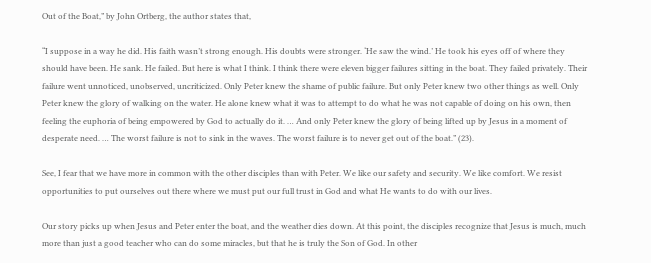Out of the Boat,” by John Ortberg, the author states that,

“I suppose in a way he did. His faith wasn’t strong enough. His doubts were stronger. ‘He saw the wind.’ He took his eyes off of where they should have been. He sank. He failed. But here is what I think. I think there were eleven bigger failures sitting in the boat. They failed privately. Their failure went unnoticed, unobserved, uncriticized. Only Peter knew the shame of public failure. But only Peter knew two other things as well. Only Peter knew the glory of walking on the water. He alone knew what it was to attempt to do what he was not capable of doing on his own, then feeling the euphoria of being empowered by God to actually do it. … And only Peter knew the glory of being lifted up by Jesus in a moment of desperate need. … The worst failure is not to sink in the waves. The worst failure is to never get out of the boat.” (23).

See, I fear that we have more in common with the other disciples than with Peter. We like our safety and security. We like comfort. We resist opportunities to put ourselves out there where we must put our full trust in God and what He wants to do with our lives.

Our story picks up when Jesus and Peter enter the boat, and the weather dies down. At this point, the disciples recognize that Jesus is much, much more than just a good teacher who can do some miracles, but that he is truly the Son of God. In other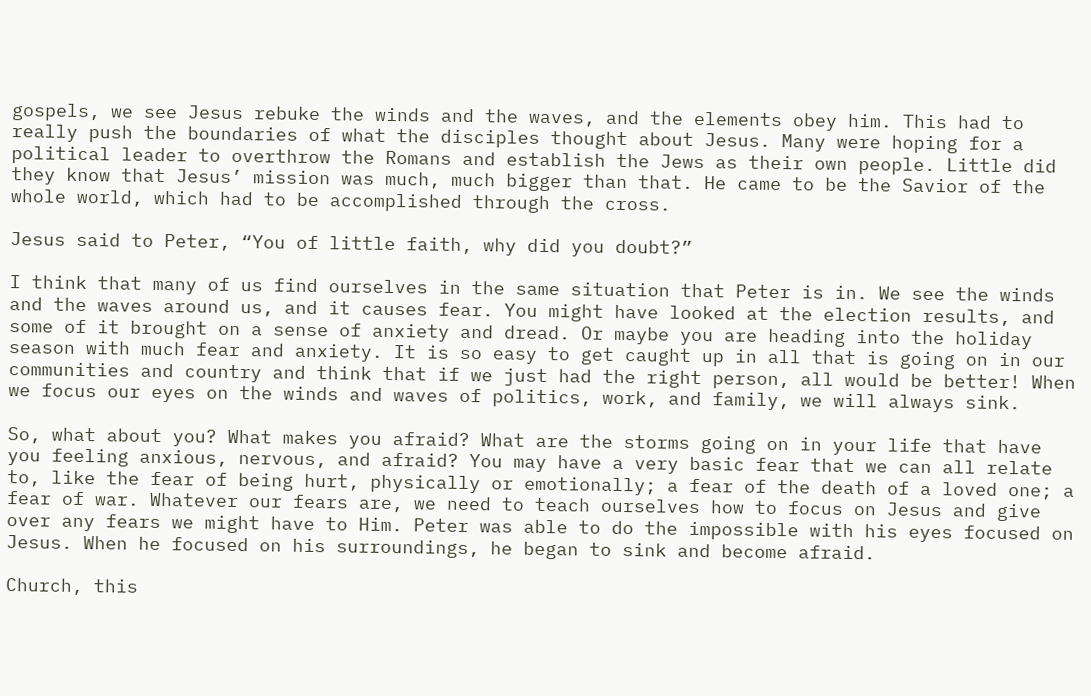gospels, we see Jesus rebuke the winds and the waves, and the elements obey him. This had to really push the boundaries of what the disciples thought about Jesus. Many were hoping for a political leader to overthrow the Romans and establish the Jews as their own people. Little did they know that Jesus’ mission was much, much bigger than that. He came to be the Savior of the whole world, which had to be accomplished through the cross.

Jesus said to Peter, “You of little faith, why did you doubt?”

I think that many of us find ourselves in the same situation that Peter is in. We see the winds and the waves around us, and it causes fear. You might have looked at the election results, and some of it brought on a sense of anxiety and dread. Or maybe you are heading into the holiday season with much fear and anxiety. It is so easy to get caught up in all that is going on in our communities and country and think that if we just had the right person, all would be better! When we focus our eyes on the winds and waves of politics, work, and family, we will always sink.

So, what about you? What makes you afraid? What are the storms going on in your life that have you feeling anxious, nervous, and afraid? You may have a very basic fear that we can all relate to, like the fear of being hurt, physically or emotionally; a fear of the death of a loved one; a fear of war. Whatever our fears are, we need to teach ourselves how to focus on Jesus and give over any fears we might have to Him. Peter was able to do the impossible with his eyes focused on Jesus. When he focused on his surroundings, he began to sink and become afraid.

Church, this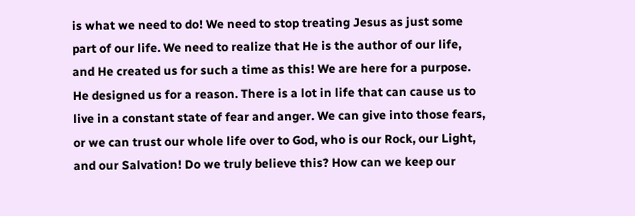is what we need to do! We need to stop treating Jesus as just some part of our life. We need to realize that He is the author of our life, and He created us for such a time as this! We are here for a purpose. He designed us for a reason. There is a lot in life that can cause us to live in a constant state of fear and anger. We can give into those fears, or we can trust our whole life over to God, who is our Rock, our Light, and our Salvation! Do we truly believe this? How can we keep our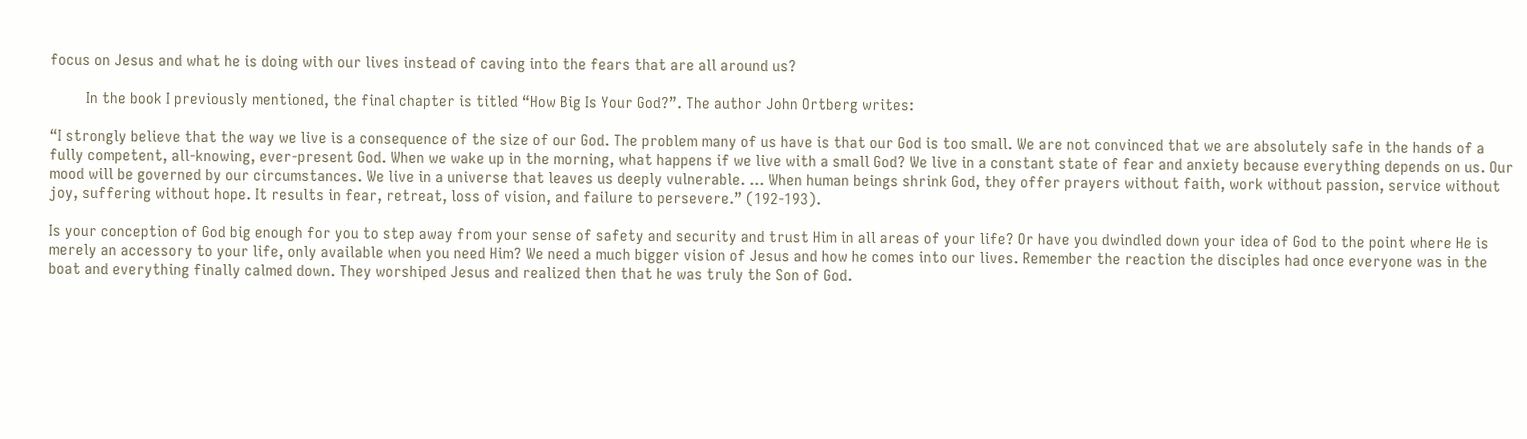focus on Jesus and what he is doing with our lives instead of caving into the fears that are all around us?

         In the book I previously mentioned, the final chapter is titled “How Big Is Your God?”. The author John Ortberg writes:

“I strongly believe that the way we live is a consequence of the size of our God. The problem many of us have is that our God is too small. We are not convinced that we are absolutely safe in the hands of a fully competent, all-knowing, ever-present God. When we wake up in the morning, what happens if we live with a small God? We live in a constant state of fear and anxiety because everything depends on us. Our mood will be governed by our circumstances. We live in a universe that leaves us deeply vulnerable. … When human beings shrink God, they offer prayers without faith, work without passion, service without joy, suffering without hope. It results in fear, retreat, loss of vision, and failure to persevere.” (192-193).

Is your conception of God big enough for you to step away from your sense of safety and security and trust Him in all areas of your life? Or have you dwindled down your idea of God to the point where He is merely an accessory to your life, only available when you need Him? We need a much bigger vision of Jesus and how he comes into our lives. Remember the reaction the disciples had once everyone was in the boat and everything finally calmed down. They worshiped Jesus and realized then that he was truly the Son of God.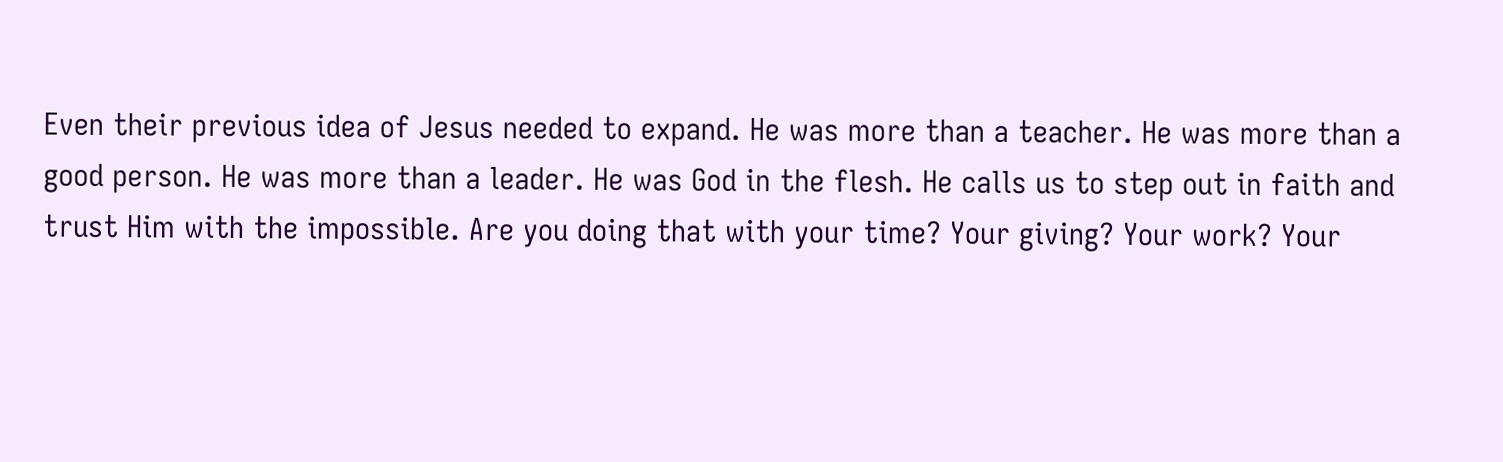Even their previous idea of Jesus needed to expand. He was more than a teacher. He was more than a good person. He was more than a leader. He was God in the flesh. He calls us to step out in faith and trust Him with the impossible. Are you doing that with your time? Your giving? Your work? Your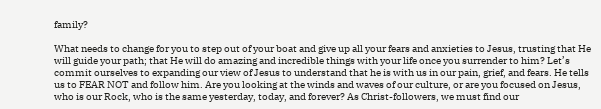family?

What needs to change for you to step out of your boat and give up all your fears and anxieties to Jesus, trusting that He will guide your path; that He will do amazing and incredible things with your life once you surrender to him? Let’s commit ourselves to expanding our view of Jesus to understand that he is with us in our pain, grief, and fears. He tells us to FEAR NOT and follow him. Are you looking at the winds and waves of our culture, or are you focused on Jesus, who is our Rock, who is the same yesterday, today, and forever? As Christ-followers, we must find our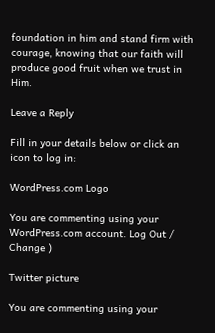foundation in him and stand firm with courage, knowing that our faith will produce good fruit when we trust in Him.

Leave a Reply

Fill in your details below or click an icon to log in:

WordPress.com Logo

You are commenting using your WordPress.com account. Log Out /  Change )

Twitter picture

You are commenting using your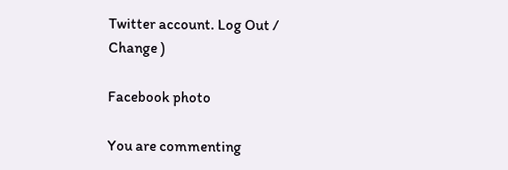Twitter account. Log Out /  Change )

Facebook photo

You are commenting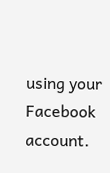using your Facebook account.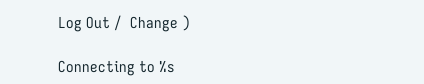Log Out /  Change )

Connecting to %s